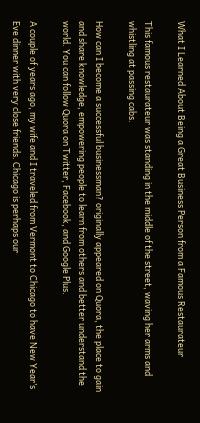What I Learned About Being a Great Business Person from a Famous Restaurateur

This famous restaurateur was standing in the middle of the street, waving her arms and whistling at passing cabs.

How can I become a successful businessman? originally appeared on Quora, the place to gain and share knowledge, empowering people to learn from others and better understand the world. You can follow Quora on Twitter, Facebook, and Google Plus.

A couple of years ago, my wife and I traveled from Vermont to Chicago to have New Year’s Eve dinner with very close friends. Chicago is perhaps our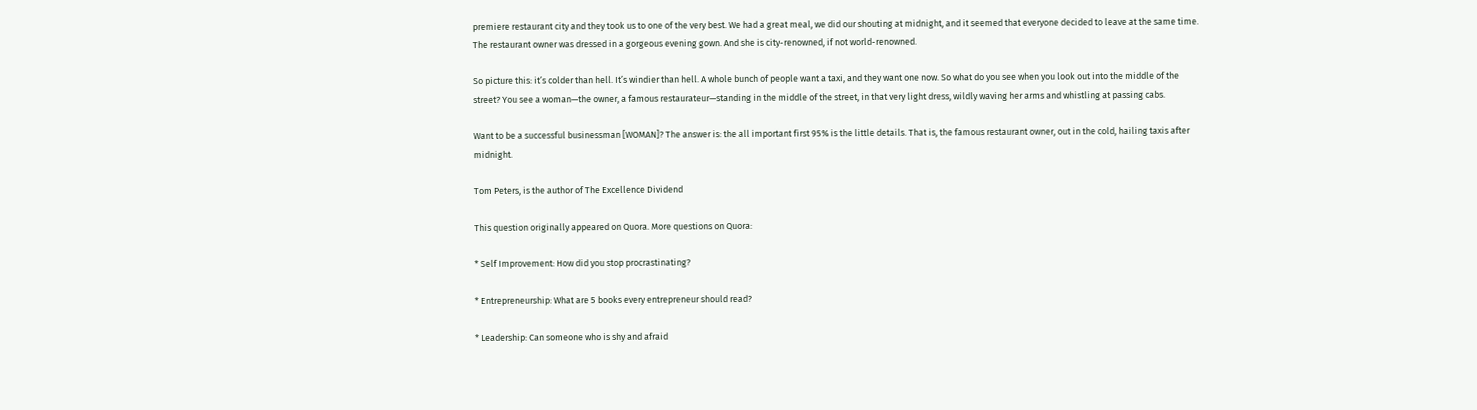premiere restaurant city and they took us to one of the very best. We had a great meal, we did our shouting at midnight, and it seemed that everyone decided to leave at the same time. The restaurant owner was dressed in a gorgeous evening gown. And she is city-renowned, if not world-renowned.

So picture this: it’s colder than hell. It’s windier than hell. A whole bunch of people want a taxi, and they want one now. So what do you see when you look out into the middle of the street? You see a woman—the owner, a famous restaurateur—standing in the middle of the street, in that very light dress, wildly waving her arms and whistling at passing cabs.

Want to be a successful businessman [WOMAN]? The answer is: the all important first 95% is the little details. That is, the famous restaurant owner, out in the cold, hailing taxis after midnight.

Tom Peters, is the author of The Excellence Dividend

This question originally appeared on Quora. More questions on Quora:

* Self Improvement: How did you stop procrastinating?

* Entrepreneurship: What are 5 books every entrepreneur should read?

* Leadership: Can someone who is shy and afraid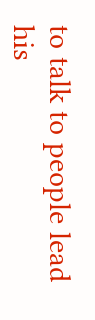to talk to people lead his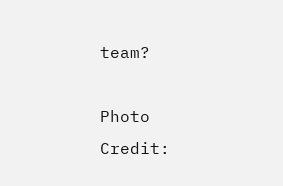team?

Photo Credit: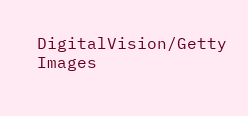DigitalVision/Getty Images